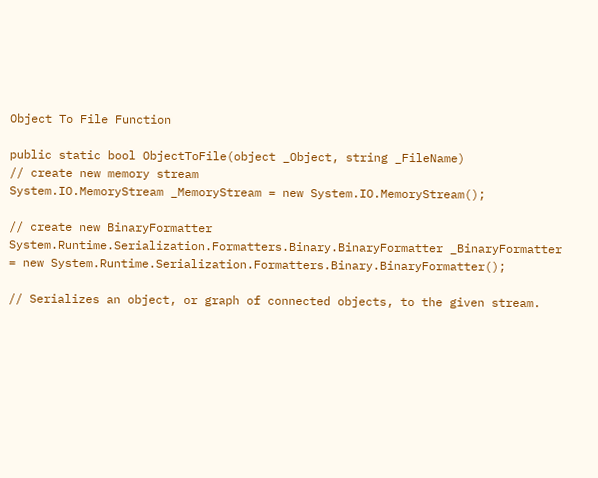Object To File Function

public static bool ObjectToFile(object _Object, string _FileName)
// create new memory stream
System.IO.MemoryStream _MemoryStream = new System.IO.MemoryStream();

// create new BinaryFormatter
System.Runtime.Serialization.Formatters.Binary.BinaryFormatter _BinaryFormatter
= new System.Runtime.Serialization.Formatters.Binary.BinaryFormatter();

// Serializes an object, or graph of connected objects, to the given stream.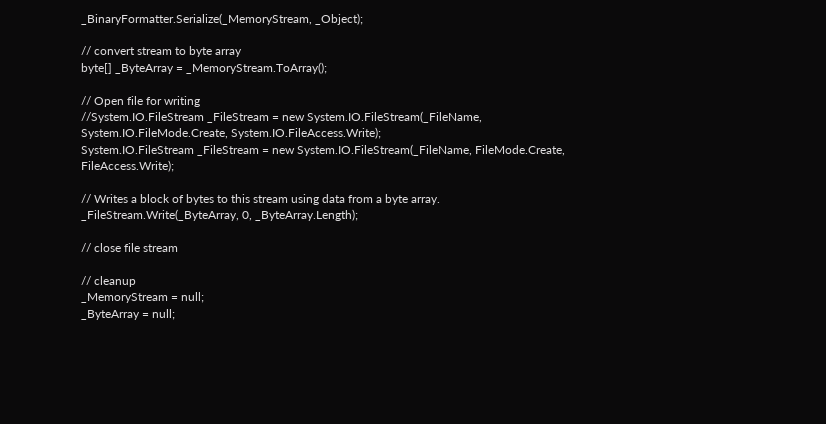_BinaryFormatter.Serialize(_MemoryStream, _Object);

// convert stream to byte array
byte[] _ByteArray = _MemoryStream.ToArray();

// Open file for writing
//System.IO.FileStream _FileStream = new System.IO.FileStream(_FileName, System.IO.FileMode.Create, System.IO.FileAccess.Write);
System.IO.FileStream _FileStream = new System.IO.FileStream(_FileName, FileMode.Create, FileAccess.Write);

// Writes a block of bytes to this stream using data from a byte array.
_FileStream.Write(_ByteArray, 0, _ByteArray.Length);

// close file stream

// cleanup
_MemoryStream = null;
_ByteArray = null;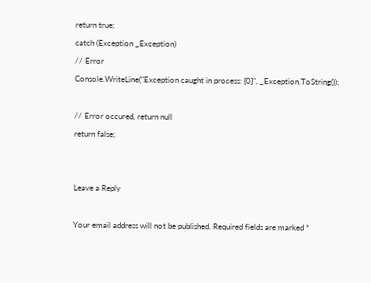return true;
catch (Exception _Exception)
// Error
Console.WriteLine("Exception caught in process: {0}", _Exception.ToString());

// Error occured, return null
return false;


Leave a Reply

Your email address will not be published. Required fields are marked *